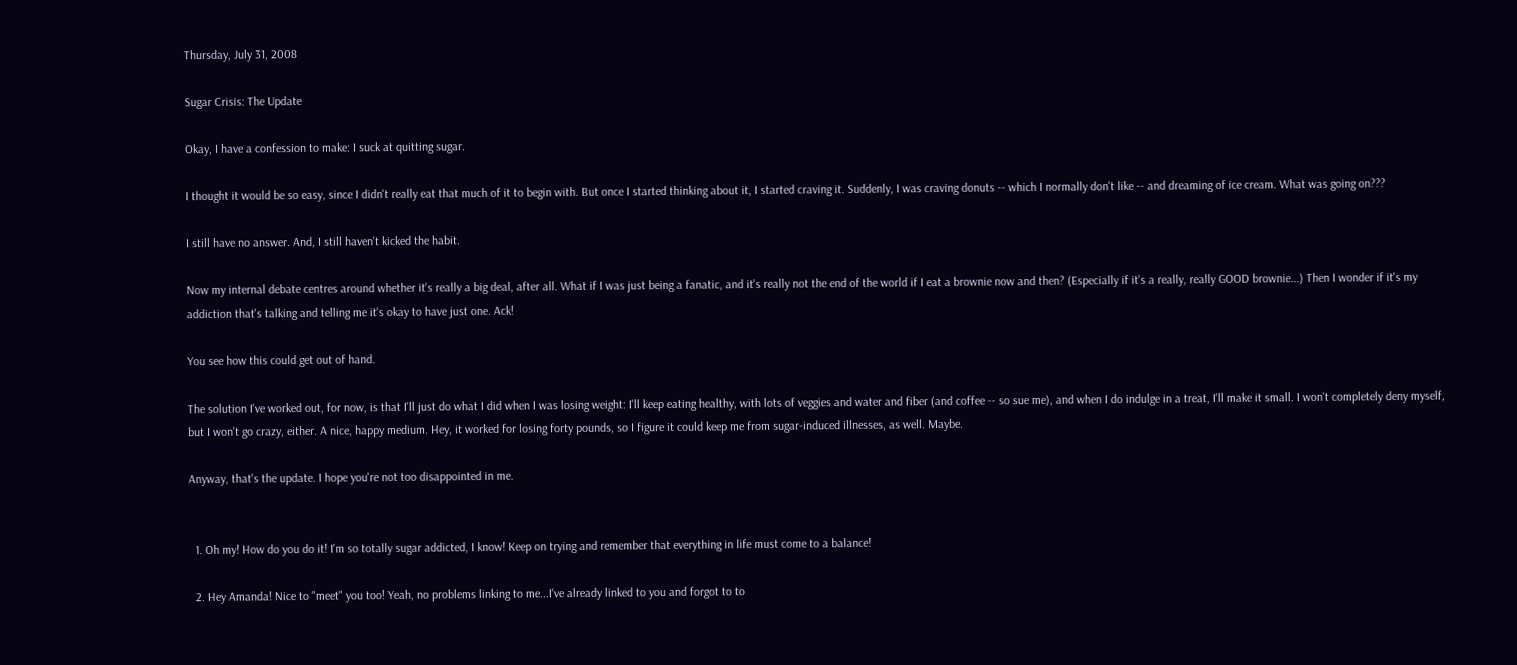Thursday, July 31, 2008

Sugar Crisis: The Update

Okay, I have a confession to make: I suck at quitting sugar.

I thought it would be so easy, since I didn't really eat that much of it to begin with. But once I started thinking about it, I started craving it. Suddenly, I was craving donuts -- which I normally don't like -- and dreaming of ice cream. What was going on???

I still have no answer. And, I still haven't kicked the habit.

Now my internal debate centres around whether it's really a big deal, after all. What if I was just being a fanatic, and it's really not the end of the world if I eat a brownie now and then? (Especially if it's a really, really GOOD brownie...) Then I wonder if it's my addiction that's talking and telling me it's okay to have just one. Ack!

You see how this could get out of hand.

The solution I've worked out, for now, is that I'll just do what I did when I was losing weight: I'll keep eating healthy, with lots of veggies and water and fiber (and coffee -- so sue me), and when I do indulge in a treat, I'll make it small. I won't completely deny myself, but I won't go crazy, either. A nice, happy medium. Hey, it worked for losing forty pounds, so I figure it could keep me from sugar-induced illnesses, as well. Maybe.

Anyway, that's the update. I hope you're not too disappointed in me.


  1. Oh my! How do you do it! I'm so totally sugar addicted, I know! Keep on trying and remember that everything in life must come to a balance!

  2. Hey Amanda! Nice to "meet" you too! Yeah, no problems linking to me...I've already linked to you and forgot to to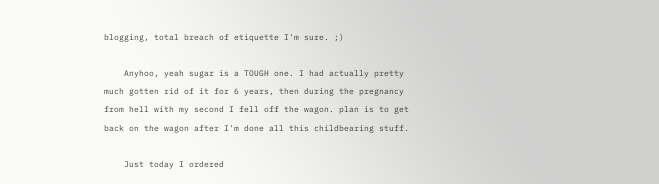blogging, total breach of etiquette I'm sure. ;)

    Anyhoo, yeah sugar is a TOUGH one. I had actually pretty much gotten rid of it for 6 years, then during the pregnancy from hell with my second I fell off the wagon. plan is to get back on the wagon after I'm done all this childbearing stuff.

    Just today I ordered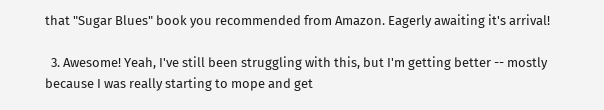that "Sugar Blues" book you recommended from Amazon. Eagerly awaiting it's arrival!

  3. Awesome! Yeah, I've still been struggling with this, but I'm getting better -- mostly because I was really starting to mope and get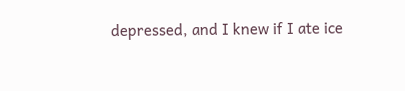depressed, and I knew if I ate ice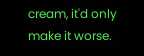cream, it'd only make it worse.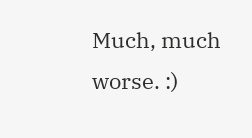Much, much worse. :)